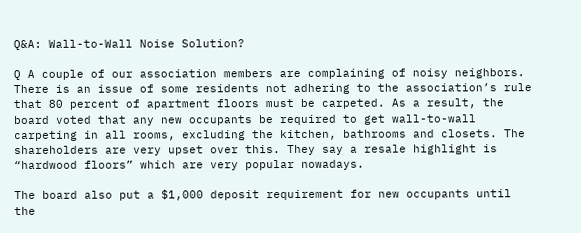Q&A: Wall-to-Wall Noise Solution?

Q A couple of our association members are complaining of noisy neighbors. There is an issue of some residents not adhering to the association’s rule that 80 percent of apartment floors must be carpeted. As a result, the board voted that any new occupants be required to get wall-to-wall carpeting in all rooms, excluding the kitchen, bathrooms and closets. The shareholders are very upset over this. They say a resale highlight is “hardwood floors” which are very popular nowadays.

The board also put a $1,000 deposit requirement for new occupants until the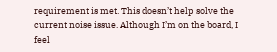requirement is met. This doesn’t help solve the current noise issue. Although I’m on the board, I feel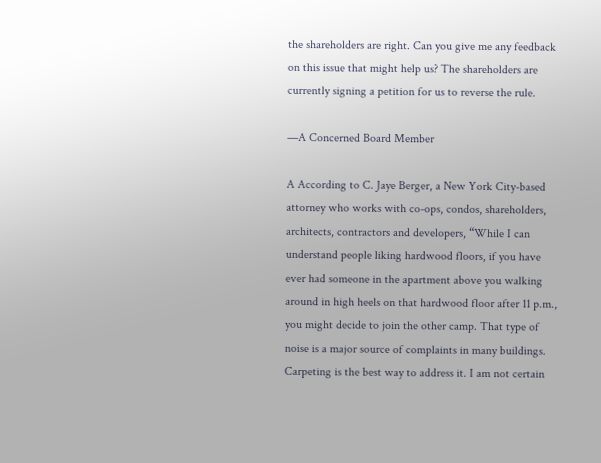the shareholders are right. Can you give me any feedback on this issue that might help us? The shareholders are currently signing a petition for us to reverse the rule.

—A Concerned Board Member

A According to C. Jaye Berger, a New York City-based attorney who works with co-ops, condos, shareholders, architects, contractors and developers, “While I can understand people liking hardwood floors, if you have ever had someone in the apartment above you walking around in high heels on that hardwood floor after 11 p.m., you might decide to join the other camp. That type of noise is a major source of complaints in many buildings. Carpeting is the best way to address it. I am not certain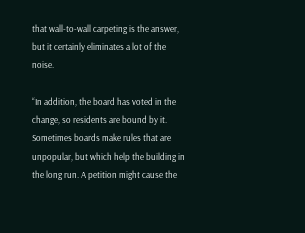that wall-to-wall carpeting is the answer, but it certainly eliminates a lot of the noise.

“In addition, the board has voted in the change, so residents are bound by it. Sometimes boards make rules that are unpopular, but which help the building in the long run. A petition might cause the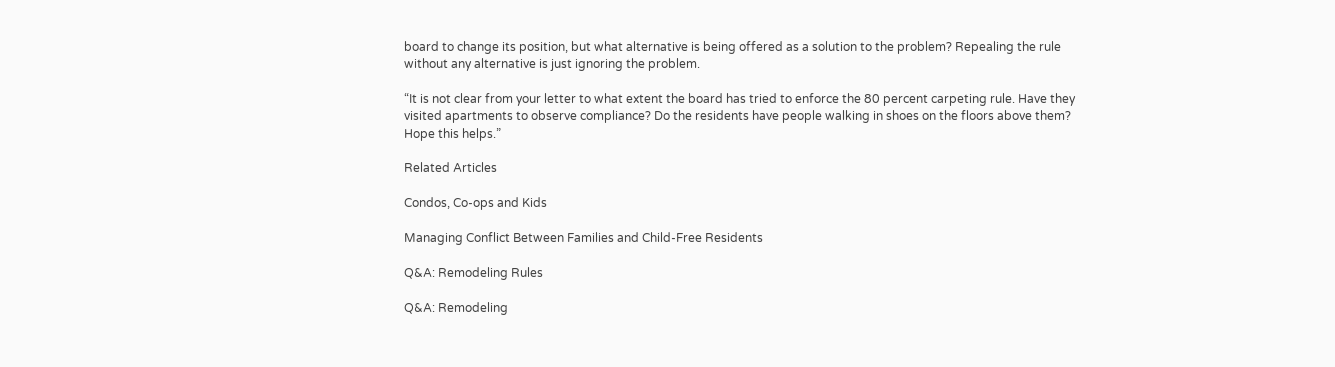board to change its position, but what alternative is being offered as a solution to the problem? Repealing the rule without any alternative is just ignoring the problem.

“It is not clear from your letter to what extent the board has tried to enforce the 80 percent carpeting rule. Have they visited apartments to observe compliance? Do the residents have people walking in shoes on the floors above them? Hope this helps.”

Related Articles

Condos, Co-ops and Kids

Managing Conflict Between Families and Child-Free Residents

Q&A: Remodeling Rules

Q&A: Remodeling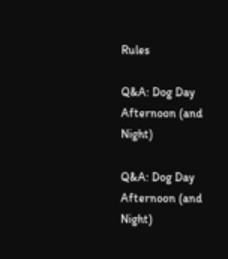Rules

Q&A: Dog Day Afternoon (and Night)

Q&A: Dog Day Afternoon (and Night)